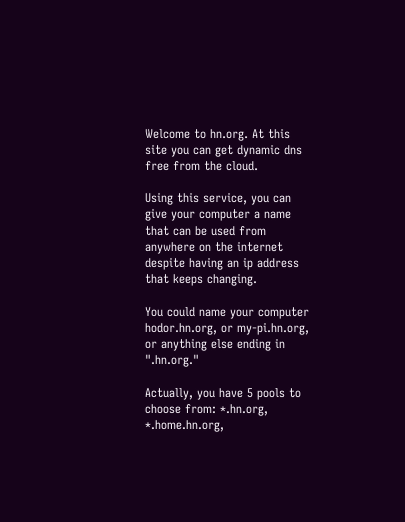Welcome to hn.org. At this site you can get dynamic dns free from the cloud.

Using this service, you can give your computer a name that can be used from anywhere on the internet despite having an ip address that keeps changing.

You could name your computer hodor.hn.org, or my-pi.hn.org, or anything else ending in ".hn.org."

Actually, you have 5 pools to choose from: *.hn.org, *.home.hn.org,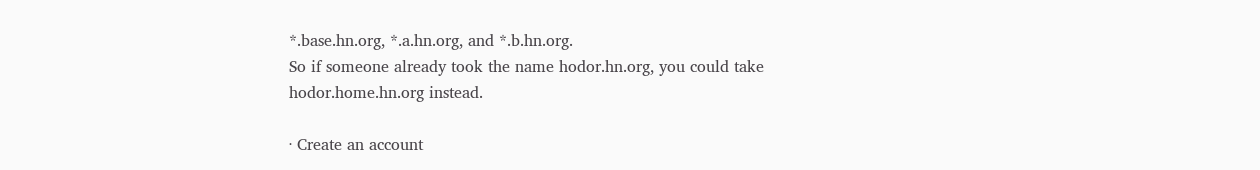*.base.hn.org, *.a.hn.org, and *.b.hn.org.
So if someone already took the name hodor.hn.org, you could take hodor.home.hn.org instead.

· Create an account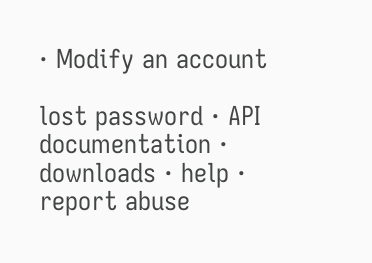· Modify an account

lost password · API documentation · downloads · help · report abuse